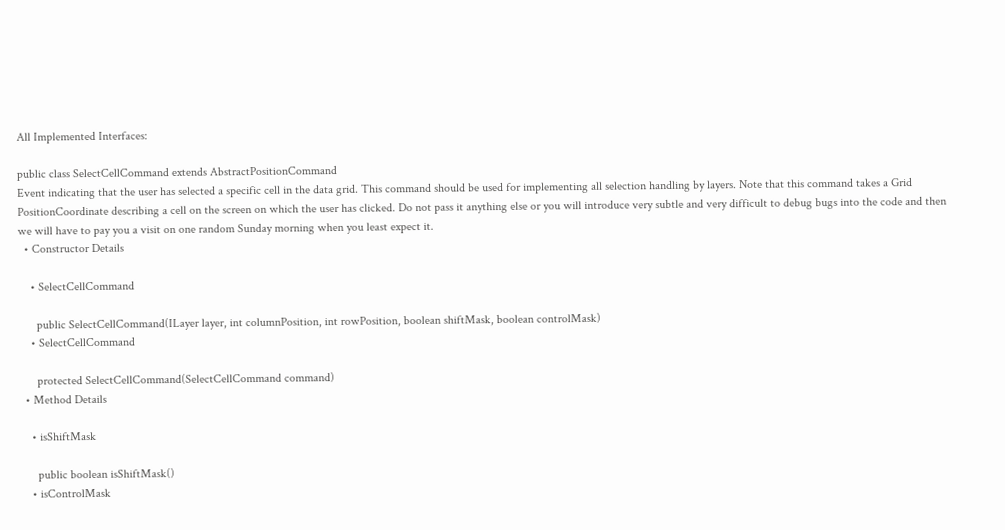All Implemented Interfaces:

public class SelectCellCommand extends AbstractPositionCommand
Event indicating that the user has selected a specific cell in the data grid. This command should be used for implementing all selection handling by layers. Note that this command takes a Grid PositionCoordinate describing a cell on the screen on which the user has clicked. Do not pass it anything else or you will introduce very subtle and very difficult to debug bugs into the code and then we will have to pay you a visit on one random Sunday morning when you least expect it.
  • Constructor Details

    • SelectCellCommand

      public SelectCellCommand(ILayer layer, int columnPosition, int rowPosition, boolean shiftMask, boolean controlMask)
    • SelectCellCommand

      protected SelectCellCommand(SelectCellCommand command)
  • Method Details

    • isShiftMask

      public boolean isShiftMask()
    • isControlMask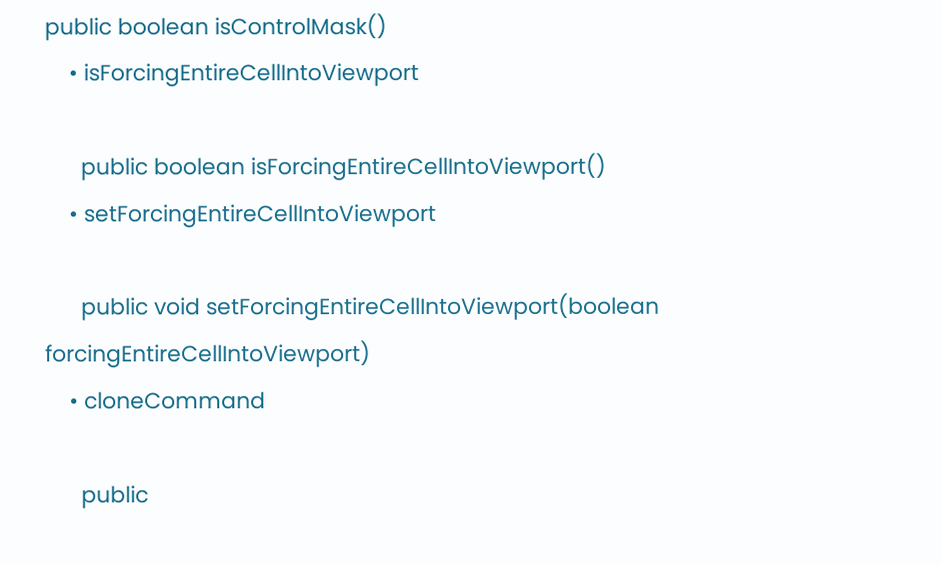public boolean isControlMask()
    • isForcingEntireCellIntoViewport

      public boolean isForcingEntireCellIntoViewport()
    • setForcingEntireCellIntoViewport

      public void setForcingEntireCellIntoViewport(boolean forcingEntireCellIntoViewport)
    • cloneCommand

      public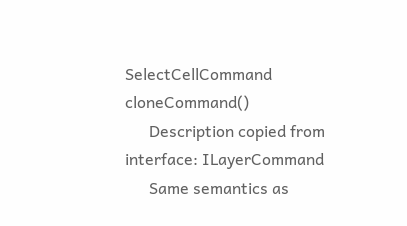SelectCellCommand cloneCommand()
      Description copied from interface: ILayerCommand
      Same semantics as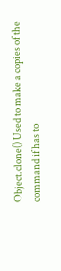Object.clone() Used to make a copies of the command if has to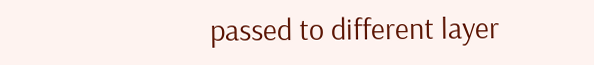passed to different layer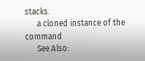stacks.
      a cloned instance of the command
      See Also: